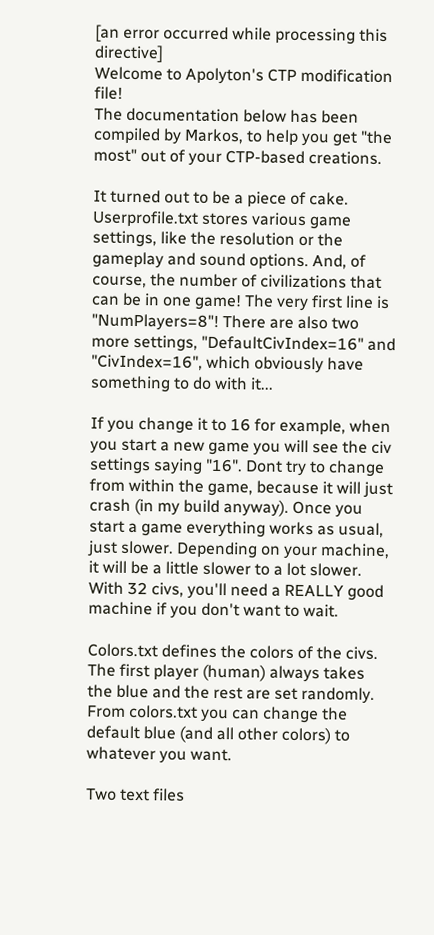[an error occurred while processing this directive]
Welcome to Apolyton's CTP modification file!
The documentation below has been compiled by Markos, to help you get "the most" out of your CTP-based creations.

It turned out to be a piece of cake. Userprofile.txt stores various game settings, like the resolution or the gameplay and sound options. And, of course, the number of civilizations that can be in one game! The very first line is "NumPlayers=8"! There are also two more settings, "DefaultCivIndex=16" and "CivIndex=16", which obviously have something to do with it...

If you change it to 16 for example, when you start a new game you will see the civ settings saying "16". Dont try to change from within the game, because it will just crash (in my build anyway). Once you start a game everything works as usual, just slower. Depending on your machine, it will be a little slower to a lot slower. With 32 civs, you'll need a REALLY good machine if you don't want to wait.

Colors.txt defines the colors of the civs. The first player (human) always takes the blue and the rest are set randomly. From colors.txt you can change the default blue (and all other colors) to whatever you want.

Two text files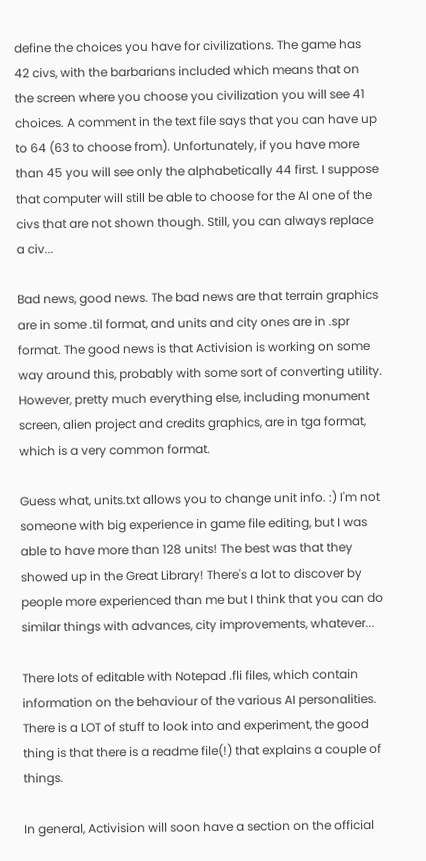define the choices you have for civilizations. The game has 42 civs, with the barbarians included which means that on the screen where you choose you civilization you will see 41 choices. A comment in the text file says that you can have up to 64 (63 to choose from). Unfortunately, if you have more than 45 you will see only the alphabetically 44 first. I suppose that computer will still be able to choose for the AI one of the civs that are not shown though. Still, you can always replace a civ...

Bad news, good news. The bad news are that terrain graphics are in some .til format, and units and city ones are in .spr format. The good news is that Activision is working on some way around this, probably with some sort of converting utility. However, pretty much everything else, including monument screen, alien project and credits graphics, are in tga format, which is a very common format.

Guess what, units.txt allows you to change unit info. :) I'm not someone with big experience in game file editing, but I was able to have more than 128 units! The best was that they showed up in the Great Library! There's a lot to discover by people more experienced than me but I think that you can do similar things with advances, city improvements, whatever...

There lots of editable with Notepad .fli files, which contain information on the behaviour of the various AI personalities. There is a LOT of stuff to look into and experiment, the good thing is that there is a readme file(!) that explains a couple of things.

In general, Activision will soon have a section on the official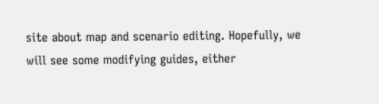site about map and scenario editing. Hopefully, we will see some modifying guides, either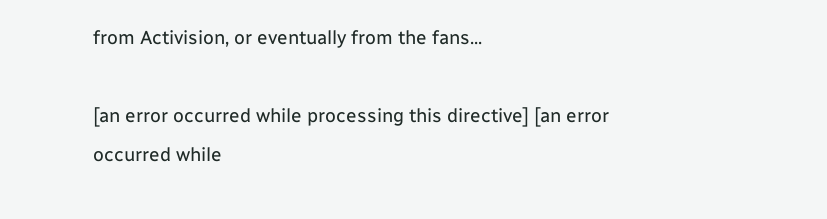from Activision, or eventually from the fans...

[an error occurred while processing this directive] [an error occurred while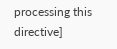processing this directive]